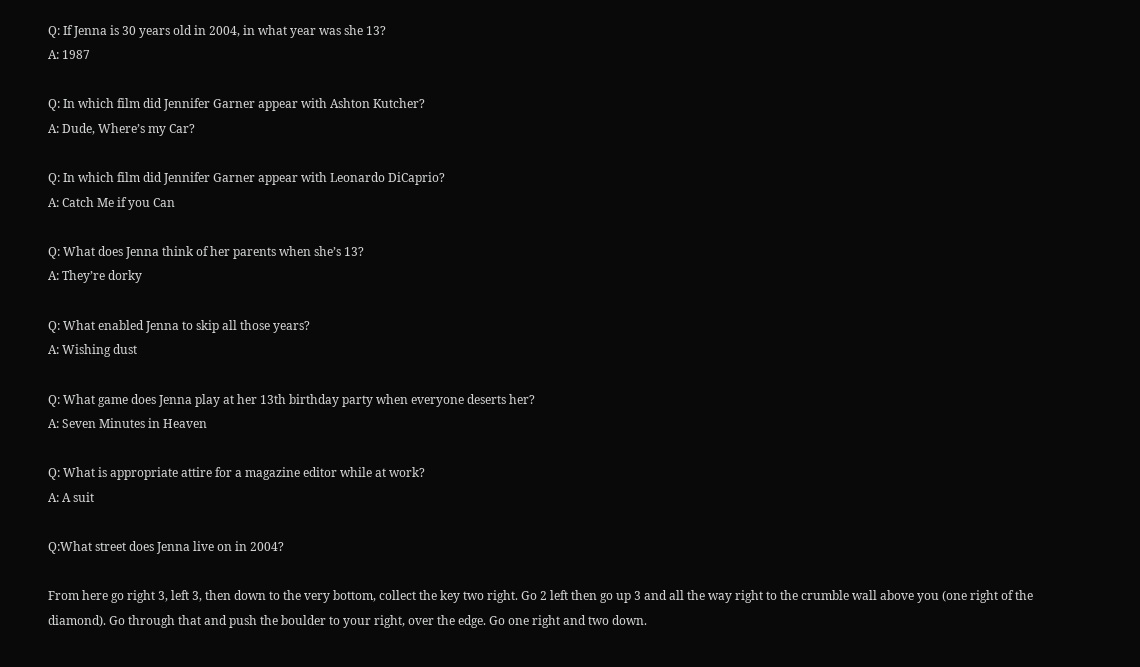Q: If Jenna is 30 years old in 2004, in what year was she 13?
A: 1987

Q: In which film did Jennifer Garner appear with Ashton Kutcher?
A: Dude, Where’s my Car?

Q: In which film did Jennifer Garner appear with Leonardo DiCaprio?
A: Catch Me if you Can

Q: What does Jenna think of her parents when she’s 13?
A: They’re dorky

Q: What enabled Jenna to skip all those years?
A: Wishing dust

Q: What game does Jenna play at her 13th birthday party when everyone deserts her?
A: Seven Minutes in Heaven

Q: What is appropriate attire for a magazine editor while at work?
A: A suit

Q:What street does Jenna live on in 2004?

From here go right 3, left 3, then down to the very bottom, collect the key two right. Go 2 left then go up 3 and all the way right to the crumble wall above you (one right of the diamond). Go through that and push the boulder to your right, over the edge. Go one right and two down.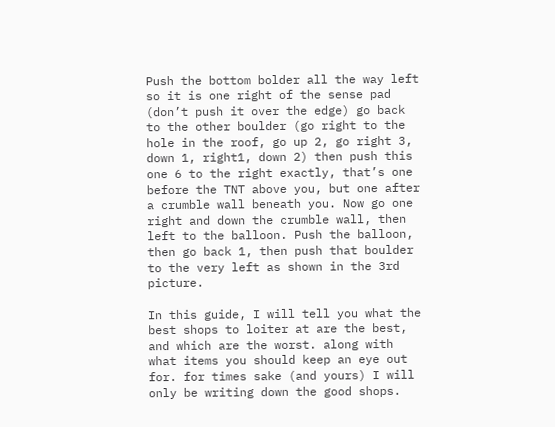Push the bottom bolder all the way left so it is one right of the sense pad (don’t push it over the edge) go back to the other boulder (go right to the hole in the roof, go up 2, go right 3, down 1, right1, down 2) then push this one 6 to the right exactly, that’s one before the TNT above you, but one after a crumble wall beneath you. Now go one right and down the crumble wall, then left to the balloon. Push the balloon, then go back 1, then push that boulder to the very left as shown in the 3rd picture.

In this guide, I will tell you what the best shops to loiter at are the best, and which are the worst. along with what items you should keep an eye out for. for times sake (and yours) I will only be writing down the good shops.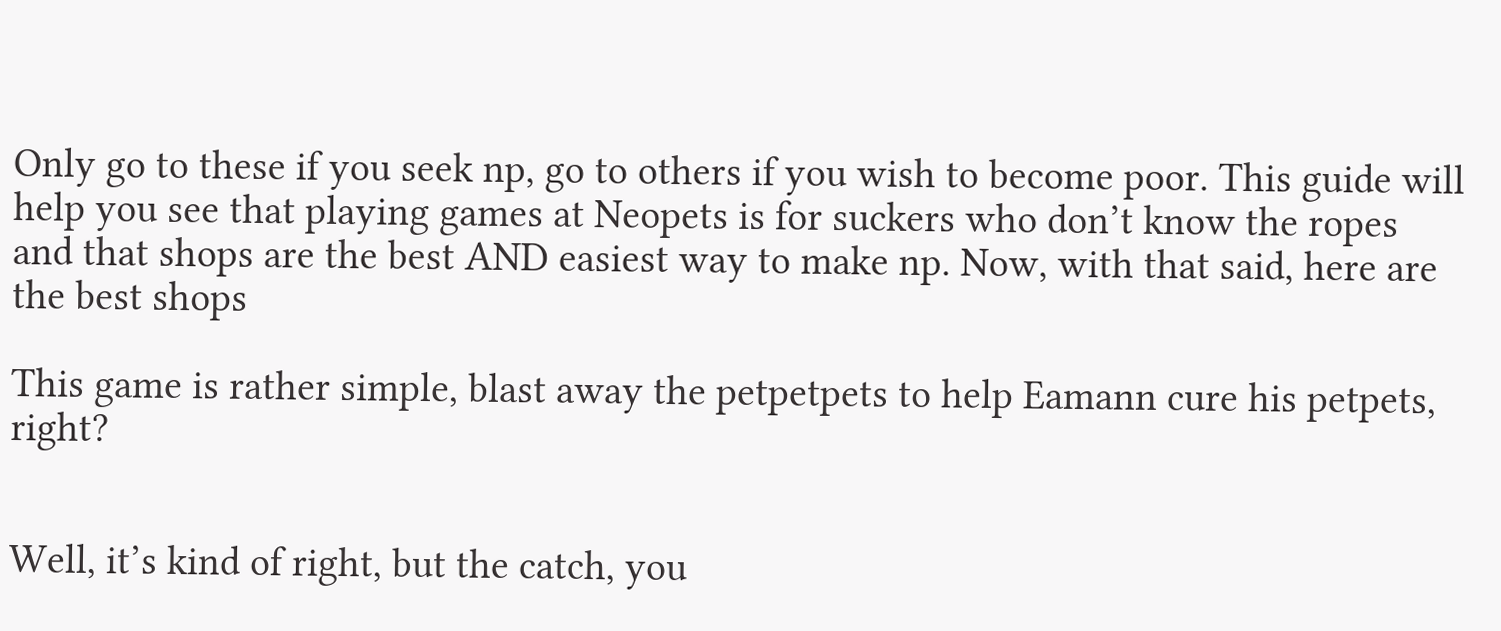Only go to these if you seek np, go to others if you wish to become poor. This guide will help you see that playing games at Neopets is for suckers who don’t know the ropes and that shops are the best AND easiest way to make np. Now, with that said, here are the best shops

This game is rather simple, blast away the petpetpets to help Eamann cure his petpets, right?


Well, it’s kind of right, but the catch, you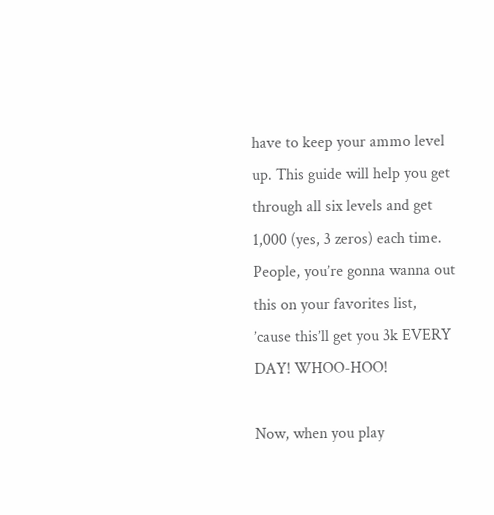have to keep your ammo level up. This guide will help you get through all six levels and get 1,000 (yes, 3 zeros) each time. People, you’re gonna wanna out this on your favorites list, ’cause this’ll get you 3k EVERY DAY! WHOO-HOO!

Now, when you play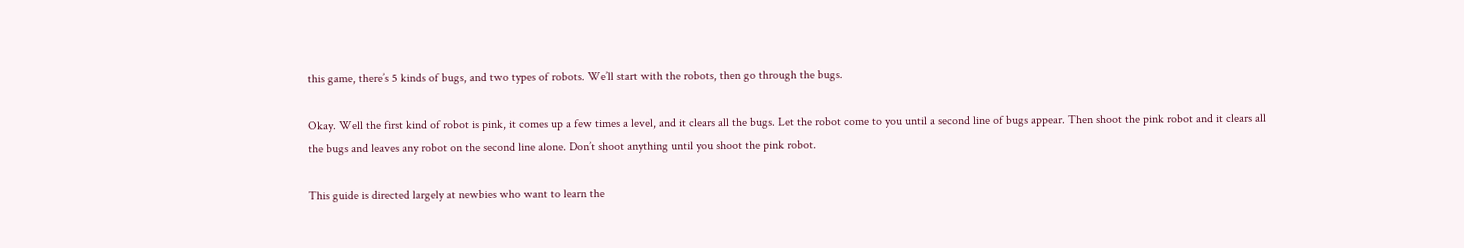this game, there’s 5 kinds of bugs, and two types of robots. We’ll start with the robots, then go through the bugs.

Okay. Well the first kind of robot is pink, it comes up a few times a level, and it clears all the bugs. Let the robot come to you until a second line of bugs appear. Then shoot the pink robot and it clears all the bugs and leaves any robot on the second line alone. Don’t shoot anything until you shoot the pink robot.

This guide is directed largely at newbies who want to learn the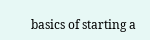basics of starting a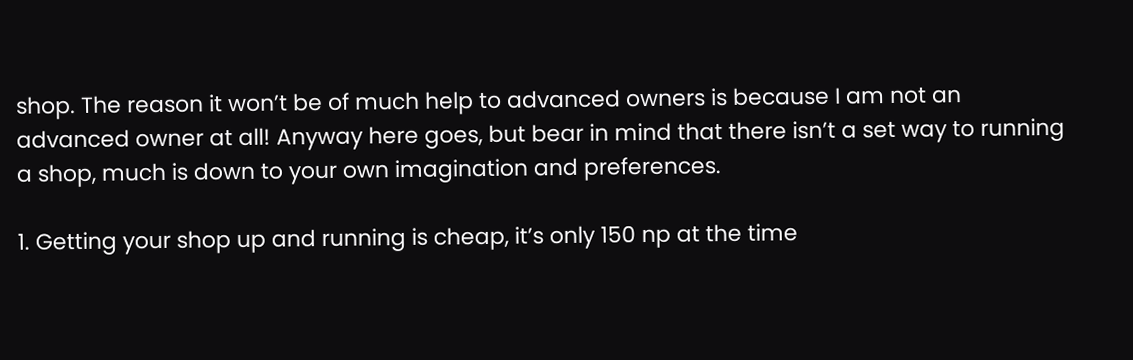shop. The reason it won’t be of much help to advanced owners is because I am not an advanced owner at all! Anyway here goes, but bear in mind that there isn’t a set way to running a shop, much is down to your own imagination and preferences.

1. Getting your shop up and running is cheap, it’s only 150 np at the time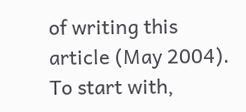of writing this article (May 2004). To start with,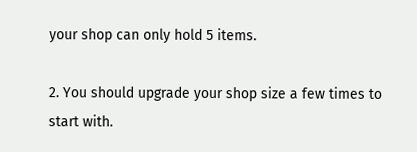your shop can only hold 5 items.

2. You should upgrade your shop size a few times to start with.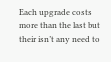Each upgrade costs more than the last but their isn’t any need to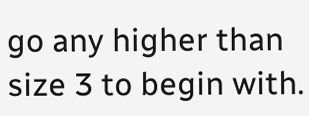go any higher than size 3 to begin with.